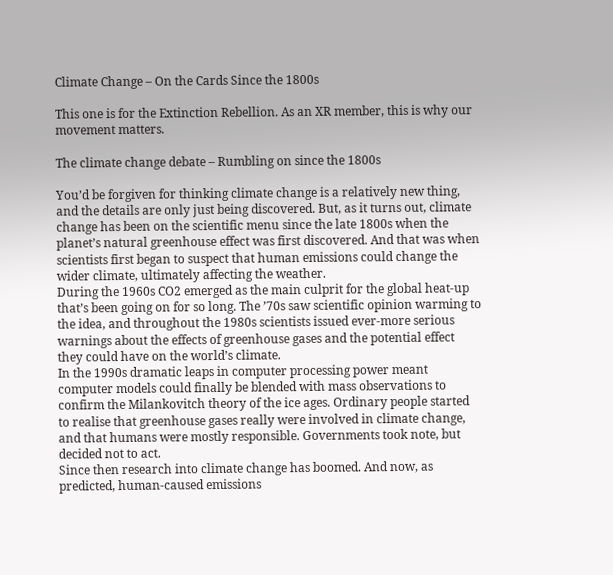Climate Change – On the Cards Since the 1800s

This one is for the Extinction Rebellion. As an XR member, this is why our movement matters.

The climate change debate – Rumbling on since the 1800s

You’d be forgiven for thinking climate change is a relatively new thing, and the details are only just being discovered. But, as it turns out, climate change has been on the scientific menu since the late 1800s when the planet’s natural greenhouse effect was first discovered. And that was when scientists first began to suspect that human emissions could change the wider climate, ultimately affecting the weather.
During the 1960s CO2 emerged as the main culprit for the global heat-up that’s been going on for so long. The ’70s saw scientific opinion warming to the idea, and throughout the 1980s scientists issued ever-more serious warnings about the effects of greenhouse gases and the potential effect they could have on the world’s climate.
In the 1990s dramatic leaps in computer processing power meant computer models could finally be blended with mass observations to confirm the Milankovitch theory of the ice ages. Ordinary people started to realise that greenhouse gases really were involved in climate change, and that humans were mostly responsible. Governments took note, but decided not to act.
Since then research into climate change has boomed. And now, as predicted, human-caused emissions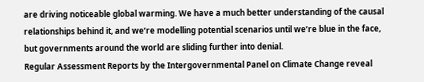are driving noticeable global warming. We have a much better understanding of the causal relationships behind it, and we’re modelling potential scenarios until we’re blue in the face, but governments around the world are sliding further into denial.
Regular Assessment Reports by the Intergovernmental Panel on Climate Change reveal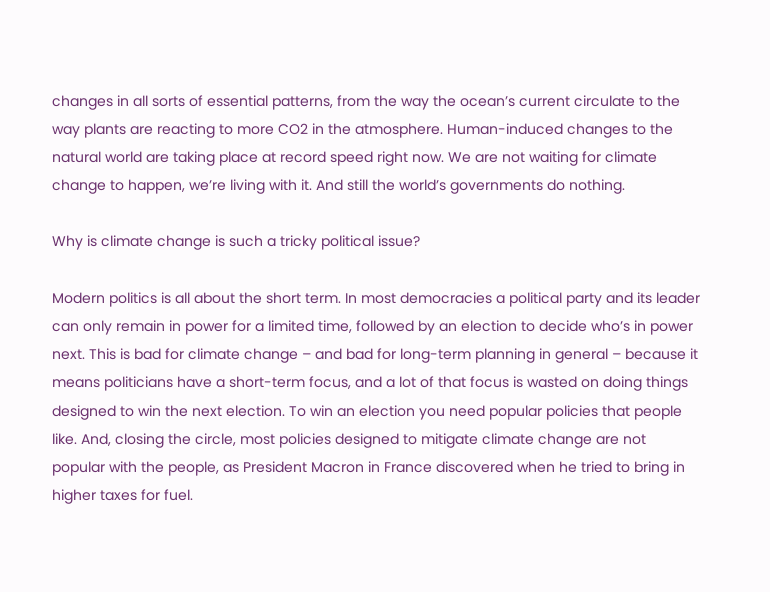changes in all sorts of essential patterns, from the way the ocean’s current circulate to the way plants are reacting to more CO2 in the atmosphere. Human-induced changes to the natural world are taking place at record speed right now. We are not waiting for climate change to happen, we’re living with it. And still the world’s governments do nothing.

Why is climate change is such a tricky political issue?

Modern politics is all about the short term. In most democracies a political party and its leader can only remain in power for a limited time, followed by an election to decide who’s in power next. This is bad for climate change – and bad for long-term planning in general – because it means politicians have a short-term focus, and a lot of that focus is wasted on doing things designed to win the next election. To win an election you need popular policies that people like. And, closing the circle, most policies designed to mitigate climate change are not popular with the people, as President Macron in France discovered when he tried to bring in higher taxes for fuel.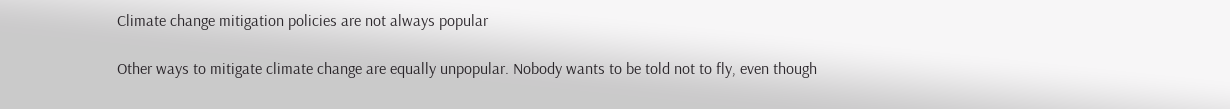Climate change mitigation policies are not always popular

Other ways to mitigate climate change are equally unpopular. Nobody wants to be told not to fly, even though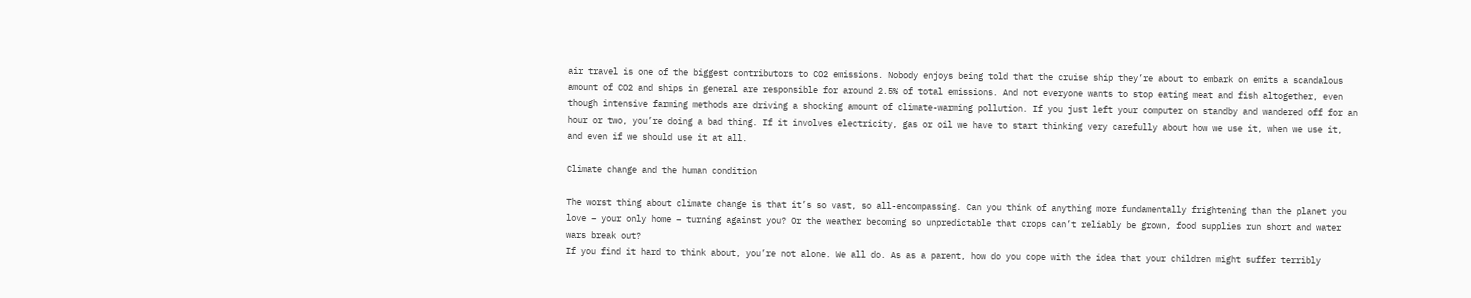air travel is one of the biggest contributors to CO2 emissions. Nobody enjoys being told that the cruise ship they’re about to embark on emits a scandalous amount of CO2 and ships in general are responsible for around 2.5% of total emissions. And not everyone wants to stop eating meat and fish altogether, even though intensive farming methods are driving a shocking amount of climate-warming pollution. If you just left your computer on standby and wandered off for an hour or two, you’re doing a bad thing. If it involves electricity, gas or oil we have to start thinking very carefully about how we use it, when we use it, and even if we should use it at all.

Climate change and the human condition

The worst thing about climate change is that it’s so vast, so all-encompassing. Can you think of anything more fundamentally frightening than the planet you love – your only home – turning against you? Or the weather becoming so unpredictable that crops can’t reliably be grown, food supplies run short and water wars break out?
If you find it hard to think about, you’re not alone. We all do. As as a parent, how do you cope with the idea that your children might suffer terribly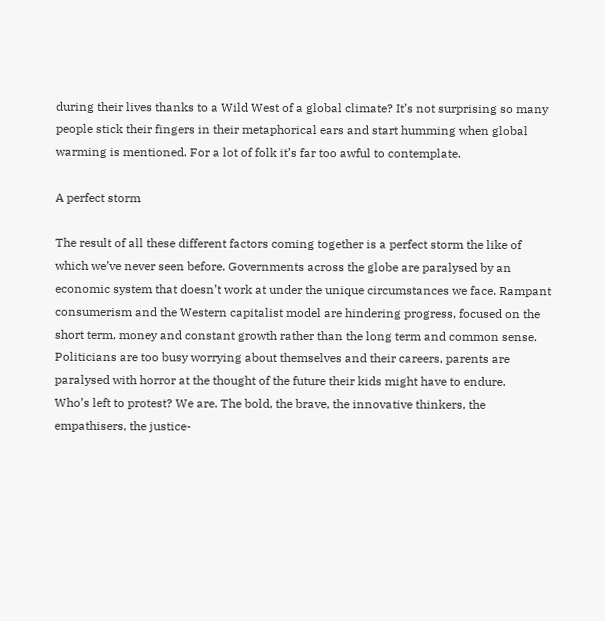during their lives thanks to a Wild West of a global climate? It’s not surprising so many people stick their fingers in their metaphorical ears and start humming when global warming is mentioned. For a lot of folk it’s far too awful to contemplate.

A perfect storm

The result of all these different factors coming together is a perfect storm the like of which we’ve never seen before. Governments across the globe are paralysed by an economic system that doesn’t work at under the unique circumstances we face. Rampant consumerism and the Western capitalist model are hindering progress, focused on the short term, money and constant growth rather than the long term and common sense. Politicians are too busy worrying about themselves and their careers, parents are paralysed with horror at the thought of the future their kids might have to endure.
Who’s left to protest? We are. The bold, the brave, the innovative thinkers, the empathisers, the justice-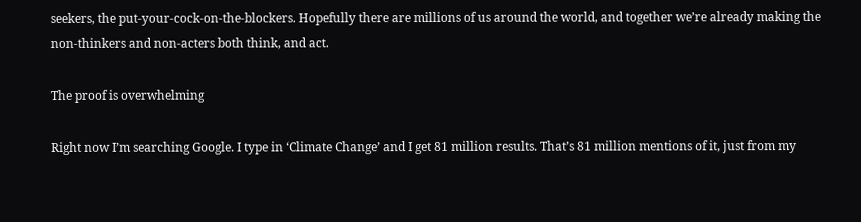seekers, the put-your-cock-on-the-blockers. Hopefully there are millions of us around the world, and together we’re already making the non-thinkers and non-acters both think, and act.

The proof is overwhelming

Right now I’m searching Google. I type in ‘Climate Change’ and I get 81 million results. That’s 81 million mentions of it, just from my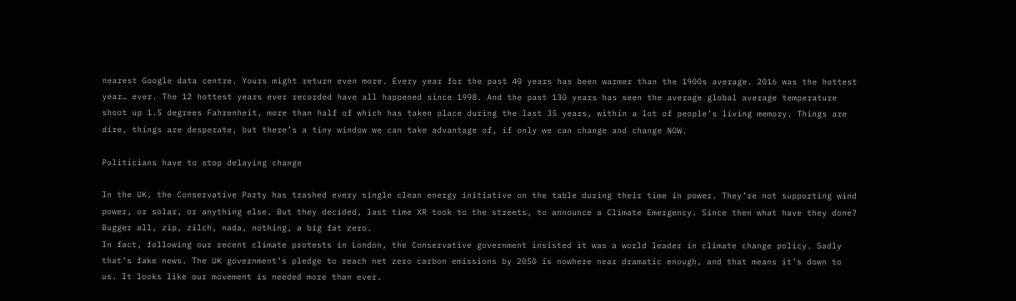nearest Google data centre. Yours might return even more. Every year for the past 40 years has been warmer than the 1900s average. 2016 was the hottest year… ever. The 12 hottest years ever recorded have all happened since 1998. And the past 130 years has seen the average global average temperature shoot up 1.5 degrees Fahrenheit, more than half of which has taken place during the last 35 years, within a lot of people’s living memory. Things are dire, things are desperate, but there’s a tiny window we can take advantage of, if only we can change and change NOW.

Politicians have to stop delaying change

In the UK, the Conservative Party has trashed every single clean energy initiative on the table during their time in power. They’re not supporting wind power, or solar, or anything else. But they decided, last time XR took to the streets, to announce a Climate Emergency. Since then what have they done? Bugger all, zip, zilch, nada, nothing, a big fat zero.
In fact, following our recent climate protests in London, the Conservative government insisted it was a world leader in climate change policy. Sadly that’s fake news. The UK government’s pledge to reach net zero carbon emissions by 2050 is nowhere near dramatic enough, and that means it’s down to us. It looks like our movement is needed more than ever.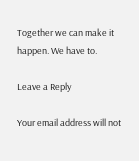Together we can make it happen. We have to.

Leave a Reply

Your email address will not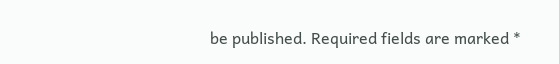be published. Required fields are marked *